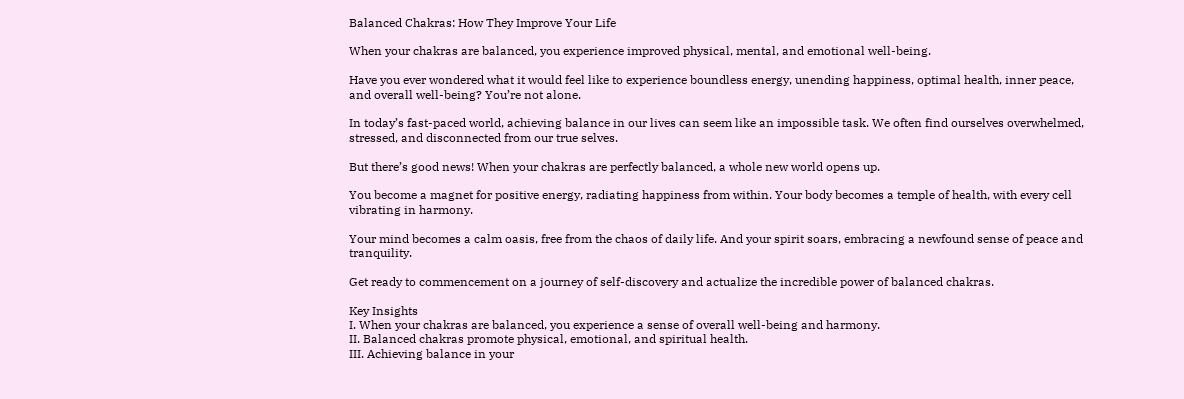Balanced Chakras: How They Improve Your Life

When your chakras are balanced, you experience improved physical, mental, and emotional well-being.

Have you ever wondered what it would feel like to experience boundless energy, unending happiness, optimal health, inner peace, and overall well-being? You’re not alone.

In today’s fast-paced world, achieving balance in our lives can seem like an impossible task. We often find ourselves overwhelmed, stressed, and disconnected from our true selves.

But there’s good news! When your chakras are perfectly balanced, a whole new world opens up.

You become a magnet for positive energy, radiating happiness from within. Your body becomes a temple of health, with every cell vibrating in harmony.

Your mind becomes a calm oasis, free from the chaos of daily life. And your spirit soars, embracing a newfound sense of peace and tranquility.

Get ready to commencement on a journey of self-discovery and actualize the incredible power of balanced chakras.

Key Insights
I. When your chakras are balanced, you experience a sense of overall well-being and harmony.
II. Balanced chakras promote physical, emotional, and spiritual health.
III. Achieving balance in your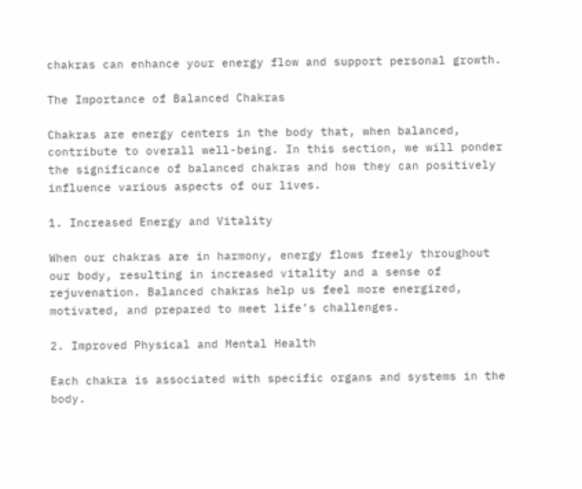chakras can enhance your energy flow and support personal growth.

The Importance of Balanced Chakras

Chakras are energy centers in the body that, when balanced, contribute to overall well-being. In this section, we will ponder the significance of balanced chakras and how they can positively influence various aspects of our lives.

1. Increased Energy and Vitality

When our chakras are in harmony, energy flows freely throughout our body, resulting in increased vitality and a sense of rejuvenation. Balanced chakras help us feel more energized, motivated, and prepared to meet life’s challenges.

2. Improved Physical and Mental Health

Each chakra is associated with specific organs and systems in the body.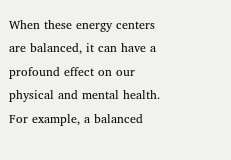When these energy centers are balanced, it can have a profound effect on our physical and mental health. For example, a balanced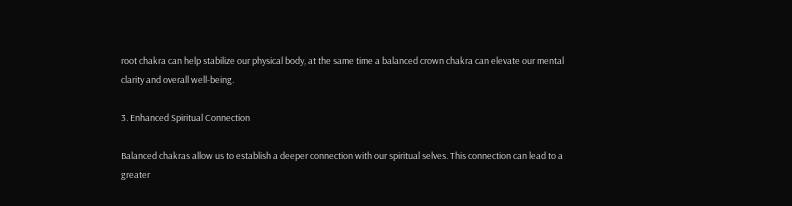root chakra can help stabilize our physical body, at the same time a balanced crown chakra can elevate our mental clarity and overall well-being.

3. Enhanced Spiritual Connection

Balanced chakras allow us to establish a deeper connection with our spiritual selves. This connection can lead to a greater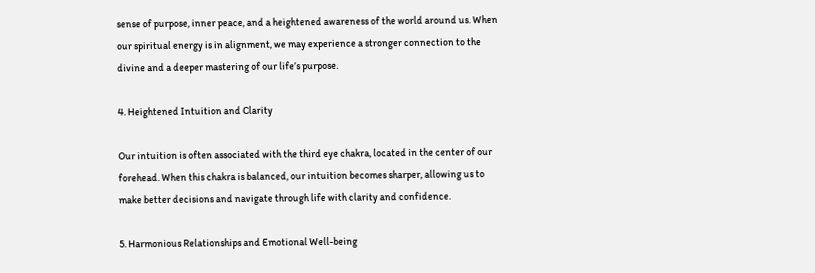sense of purpose, inner peace, and a heightened awareness of the world around us. When our spiritual energy is in alignment, we may experience a stronger connection to the divine and a deeper mastering of our life’s purpose.

4. Heightened Intuition and Clarity

Our intuition is often associated with the third eye chakra, located in the center of our forehead. When this chakra is balanced, our intuition becomes sharper, allowing us to make better decisions and navigate through life with clarity and confidence.

5. Harmonious Relationships and Emotional Well-being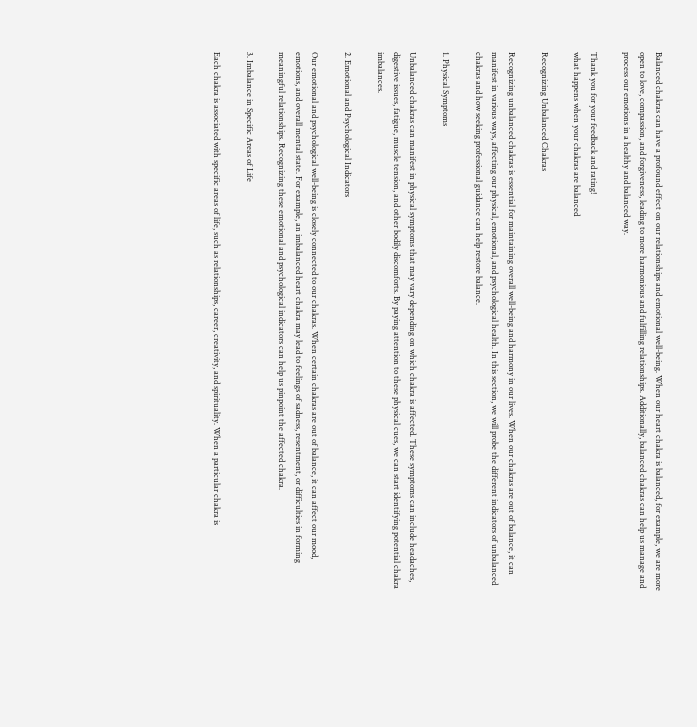Balanced chakras can have a profound effect on our relationships and emotional well-being. When our heart chakra is balanced, for example, we are more open to love, compassion, and forgiveness, leading to more harmonious and fulfilling relationships. Additionally, balanced chakras can help us manage and process our emotions in a healthy and balanced way.

Thank you for your feedback and rating!
what happens when your chakras are balanced

Recognizing Unbalanced Chakras

Recognizing unbalanced chakras is essential for maintaining overall well-being and harmony in our lives. When our chakras are out of balance, it can manifest in various ways, affecting our physical, emotional, and psychological health. In this section, we will probe the different indicators of unbalanced chakras and how seeking professional guidance can help restore balance.

1. Physical Symptoms

Unbalanced chakras can manifest in physical symptoms that may vary depending on which chakra is affected. These symptoms can include headaches, digestive issues, fatigue, muscle tension, and other bodily discomforts. By paying attention to these physical cues, we can start identifying potential chakra imbalances.

2. Emotional and Psychological Indicators

Our emotional and psychological well-being is closely connected to our chakras. When certain chakras are out of balance, it can affect our mood, emotions, and overall mental state. For example, an imbalanced heart chakra may lead to feelings of sadness, resentment, or difficulties in forming meaningful relationships. Recognizing these emotional and psychological indicators can help us pinpoint the affected chakra.

3. Imbalance in Specific Areas of Life

Each chakra is associated with specific areas of life, such as relationships, career, creativity, and spirituality. When a particular chakra is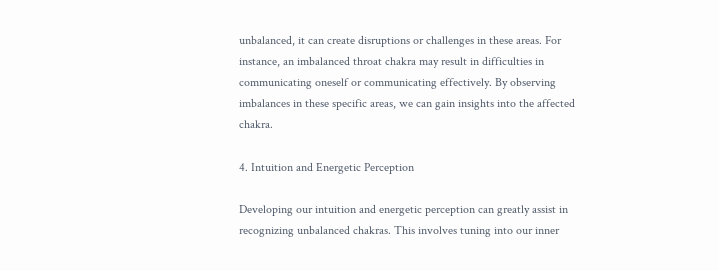unbalanced, it can create disruptions or challenges in these areas. For instance, an imbalanced throat chakra may result in difficulties in communicating oneself or communicating effectively. By observing imbalances in these specific areas, we can gain insights into the affected chakra.

4. Intuition and Energetic Perception

Developing our intuition and energetic perception can greatly assist in recognizing unbalanced chakras. This involves tuning into our inner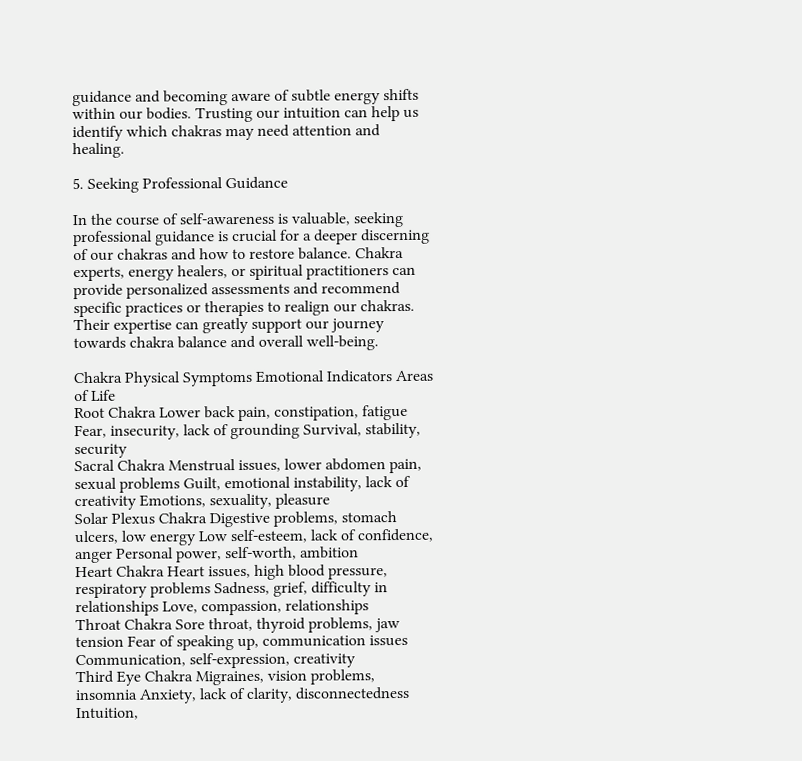guidance and becoming aware of subtle energy shifts within our bodies. Trusting our intuition can help us identify which chakras may need attention and healing.

5. Seeking Professional Guidance

In the course of self-awareness is valuable, seeking professional guidance is crucial for a deeper discerning of our chakras and how to restore balance. Chakra experts, energy healers, or spiritual practitioners can provide personalized assessments and recommend specific practices or therapies to realign our chakras. Their expertise can greatly support our journey towards chakra balance and overall well-being.

Chakra Physical Symptoms Emotional Indicators Areas of Life
Root Chakra Lower back pain, constipation, fatigue Fear, insecurity, lack of grounding Survival, stability, security
Sacral Chakra Menstrual issues, lower abdomen pain, sexual problems Guilt, emotional instability, lack of creativity Emotions, sexuality, pleasure
Solar Plexus Chakra Digestive problems, stomach ulcers, low energy Low self-esteem, lack of confidence, anger Personal power, self-worth, ambition
Heart Chakra Heart issues, high blood pressure, respiratory problems Sadness, grief, difficulty in relationships Love, compassion, relationships
Throat Chakra Sore throat, thyroid problems, jaw tension Fear of speaking up, communication issues Communication, self-expression, creativity
Third Eye Chakra Migraines, vision problems, insomnia Anxiety, lack of clarity, disconnectedness Intuition,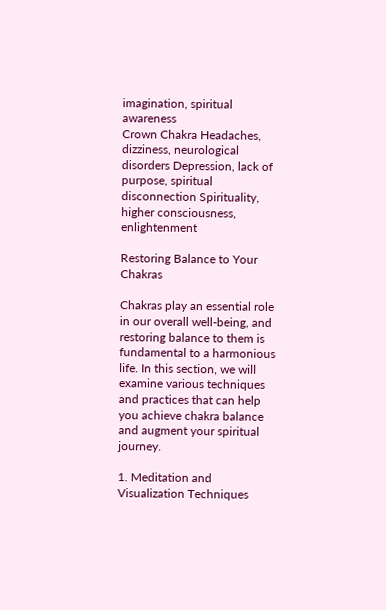imagination, spiritual awareness
Crown Chakra Headaches, dizziness, neurological disorders Depression, lack of purpose, spiritual disconnection Spirituality, higher consciousness, enlightenment

Restoring Balance to Your Chakras

Chakras play an essential role in our overall well-being, and restoring balance to them is fundamental to a harmonious life. In this section, we will examine various techniques and practices that can help you achieve chakra balance and augment your spiritual journey.

1. Meditation and Visualization Techniques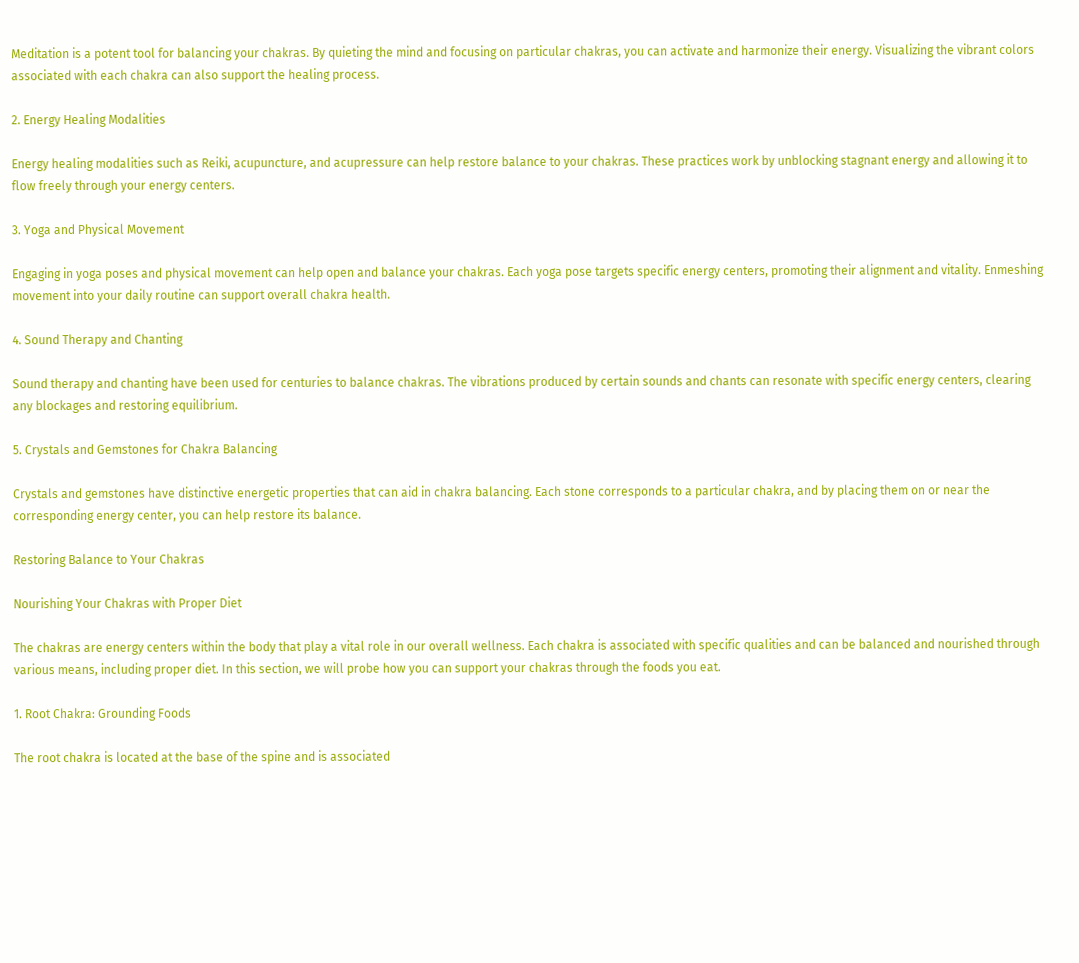Meditation is a potent tool for balancing your chakras. By quieting the mind and focusing on particular chakras, you can activate and harmonize their energy. Visualizing the vibrant colors associated with each chakra can also support the healing process.

2. Energy Healing Modalities

Energy healing modalities such as Reiki, acupuncture, and acupressure can help restore balance to your chakras. These practices work by unblocking stagnant energy and allowing it to flow freely through your energy centers.

3. Yoga and Physical Movement

Engaging in yoga poses and physical movement can help open and balance your chakras. Each yoga pose targets specific energy centers, promoting their alignment and vitality. Enmeshing movement into your daily routine can support overall chakra health.

4. Sound Therapy and Chanting

Sound therapy and chanting have been used for centuries to balance chakras. The vibrations produced by certain sounds and chants can resonate with specific energy centers, clearing any blockages and restoring equilibrium.

5. Crystals and Gemstones for Chakra Balancing

Crystals and gemstones have distinctive energetic properties that can aid in chakra balancing. Each stone corresponds to a particular chakra, and by placing them on or near the corresponding energy center, you can help restore its balance.

Restoring Balance to Your Chakras

Nourishing Your Chakras with Proper Diet

The chakras are energy centers within the body that play a vital role in our overall wellness. Each chakra is associated with specific qualities and can be balanced and nourished through various means, including proper diet. In this section, we will probe how you can support your chakras through the foods you eat.

1. Root Chakra: Grounding Foods

The root chakra is located at the base of the spine and is associated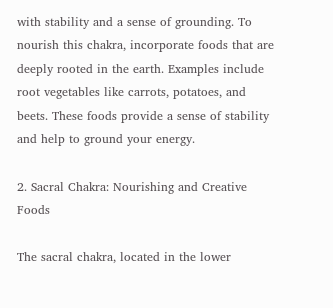with stability and a sense of grounding. To nourish this chakra, incorporate foods that are deeply rooted in the earth. Examples include root vegetables like carrots, potatoes, and beets. These foods provide a sense of stability and help to ground your energy.

2. Sacral Chakra: Nourishing and Creative Foods

The sacral chakra, located in the lower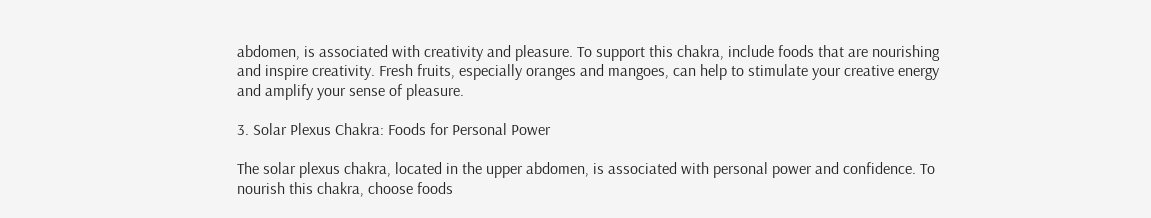abdomen, is associated with creativity and pleasure. To support this chakra, include foods that are nourishing and inspire creativity. Fresh fruits, especially oranges and mangoes, can help to stimulate your creative energy and amplify your sense of pleasure.

3. Solar Plexus Chakra: Foods for Personal Power

The solar plexus chakra, located in the upper abdomen, is associated with personal power and confidence. To nourish this chakra, choose foods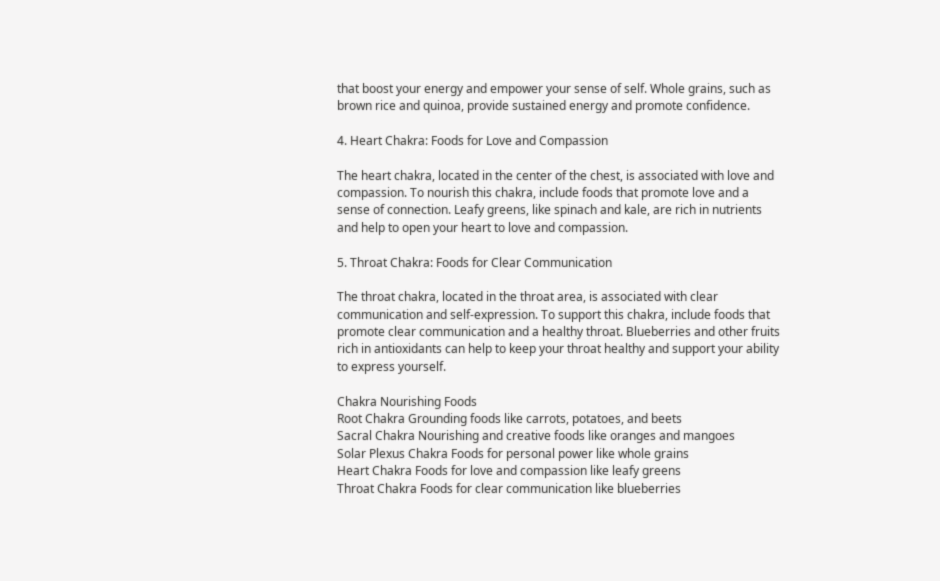that boost your energy and empower your sense of self. Whole grains, such as brown rice and quinoa, provide sustained energy and promote confidence.

4. Heart Chakra: Foods for Love and Compassion

The heart chakra, located in the center of the chest, is associated with love and compassion. To nourish this chakra, include foods that promote love and a sense of connection. Leafy greens, like spinach and kale, are rich in nutrients and help to open your heart to love and compassion.

5. Throat Chakra: Foods for Clear Communication

The throat chakra, located in the throat area, is associated with clear communication and self-expression. To support this chakra, include foods that promote clear communication and a healthy throat. Blueberries and other fruits rich in antioxidants can help to keep your throat healthy and support your ability to express yourself.

Chakra Nourishing Foods
Root Chakra Grounding foods like carrots, potatoes, and beets
Sacral Chakra Nourishing and creative foods like oranges and mangoes
Solar Plexus Chakra Foods for personal power like whole grains
Heart Chakra Foods for love and compassion like leafy greens
Throat Chakra Foods for clear communication like blueberries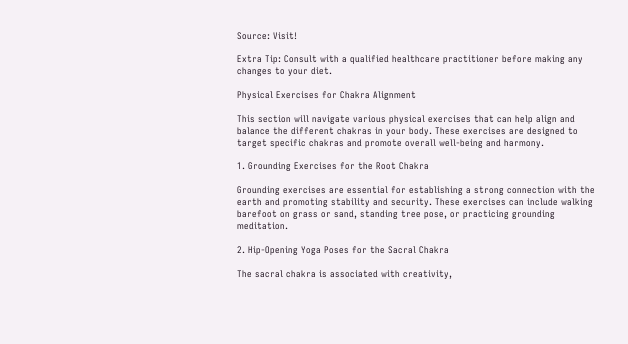Source: Visit!

Extra Tip: Consult with a qualified healthcare practitioner before making any changes to your diet.

Physical Exercises for Chakra Alignment

This section will navigate various physical exercises that can help align and balance the different chakras in your body. These exercises are designed to target specific chakras and promote overall well-being and harmony.

1. Grounding Exercises for the Root Chakra

Grounding exercises are essential for establishing a strong connection with the earth and promoting stability and security. These exercises can include walking barefoot on grass or sand, standing tree pose, or practicing grounding meditation.

2. Hip-Opening Yoga Poses for the Sacral Chakra

The sacral chakra is associated with creativity,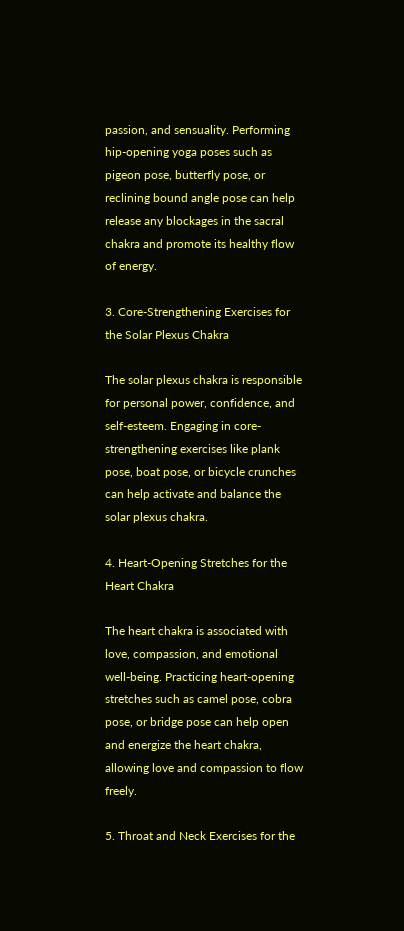passion, and sensuality. Performing hip-opening yoga poses such as pigeon pose, butterfly pose, or reclining bound angle pose can help release any blockages in the sacral chakra and promote its healthy flow of energy.

3. Core-Strengthening Exercises for the Solar Plexus Chakra

The solar plexus chakra is responsible for personal power, confidence, and self-esteem. Engaging in core-strengthening exercises like plank pose, boat pose, or bicycle crunches can help activate and balance the solar plexus chakra.

4. Heart-Opening Stretches for the Heart Chakra

The heart chakra is associated with love, compassion, and emotional well-being. Practicing heart-opening stretches such as camel pose, cobra pose, or bridge pose can help open and energize the heart chakra, allowing love and compassion to flow freely.

5. Throat and Neck Exercises for the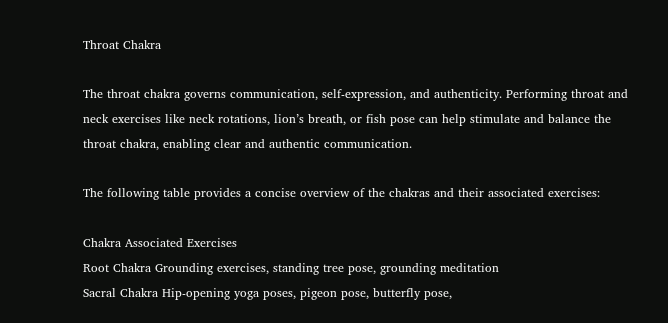Throat Chakra

The throat chakra governs communication, self-expression, and authenticity. Performing throat and neck exercises like neck rotations, lion’s breath, or fish pose can help stimulate and balance the throat chakra, enabling clear and authentic communication.

The following table provides a concise overview of the chakras and their associated exercises:

Chakra Associated Exercises
Root Chakra Grounding exercises, standing tree pose, grounding meditation
Sacral Chakra Hip-opening yoga poses, pigeon pose, butterfly pose,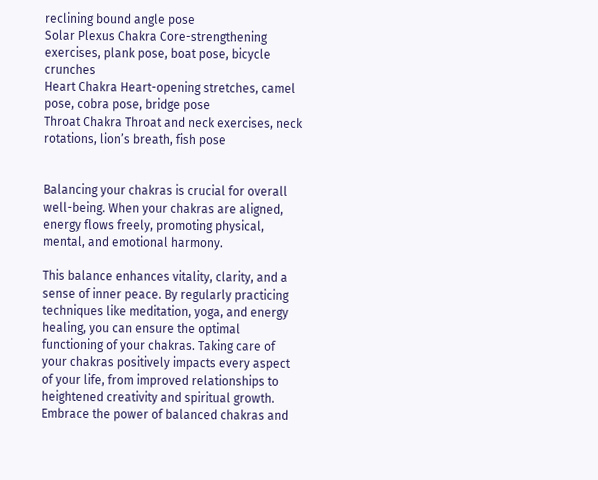reclining bound angle pose
Solar Plexus Chakra Core-strengthening exercises, plank pose, boat pose, bicycle crunches
Heart Chakra Heart-opening stretches, camel pose, cobra pose, bridge pose
Throat Chakra Throat and neck exercises, neck rotations, lion’s breath, fish pose


Balancing your chakras is crucial for overall well-being. When your chakras are aligned, energy flows freely, promoting physical, mental, and emotional harmony.

This balance enhances vitality, clarity, and a sense of inner peace. By regularly practicing techniques like meditation, yoga, and energy healing, you can ensure the optimal functioning of your chakras. Taking care of your chakras positively impacts every aspect of your life, from improved relationships to heightened creativity and spiritual growth. Embrace the power of balanced chakras and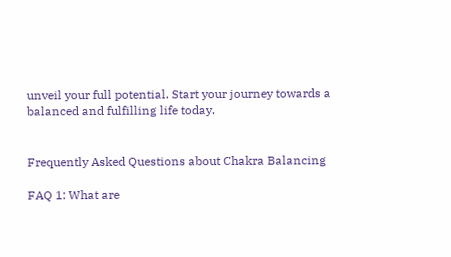unveil your full potential. Start your journey towards a balanced and fulfilling life today.


Frequently Asked Questions about Chakra Balancing

FAQ 1: What are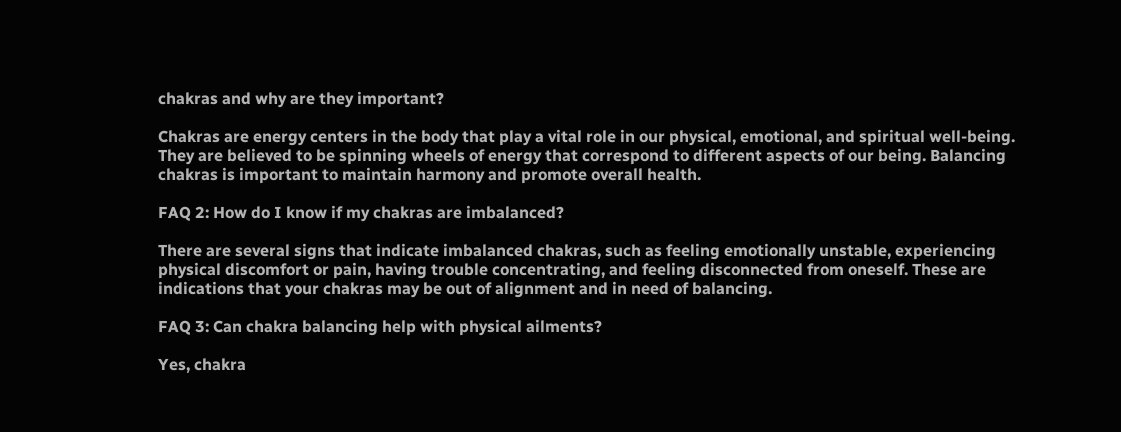chakras and why are they important?

Chakras are energy centers in the body that play a vital role in our physical, emotional, and spiritual well-being. They are believed to be spinning wheels of energy that correspond to different aspects of our being. Balancing chakras is important to maintain harmony and promote overall health.

FAQ 2: How do I know if my chakras are imbalanced?

There are several signs that indicate imbalanced chakras, such as feeling emotionally unstable, experiencing physical discomfort or pain, having trouble concentrating, and feeling disconnected from oneself. These are indications that your chakras may be out of alignment and in need of balancing.

FAQ 3: Can chakra balancing help with physical ailments?

Yes, chakra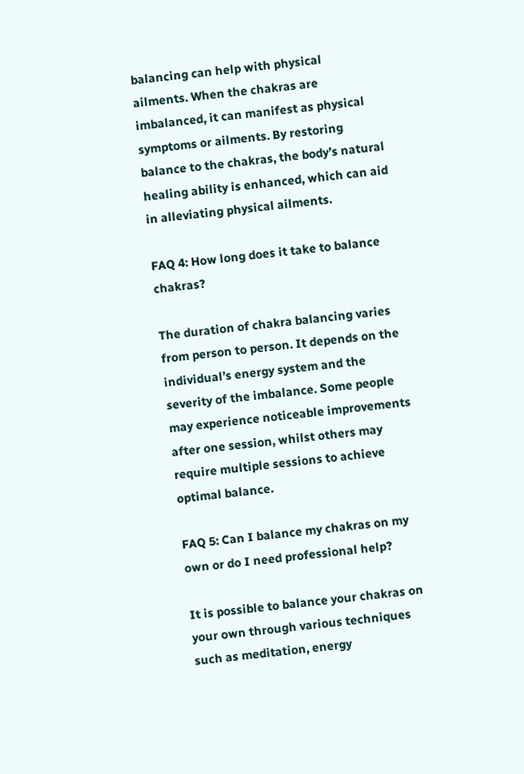balancing can help with physical ailments. When the chakras are imbalanced, it can manifest as physical symptoms or ailments. By restoring balance to the chakras, the body’s natural healing ability is enhanced, which can aid in alleviating physical ailments.

FAQ 4: How long does it take to balance chakras?

The duration of chakra balancing varies from person to person. It depends on the individual’s energy system and the severity of the imbalance. Some people may experience noticeable improvements after one session, whilst others may require multiple sessions to achieve optimal balance.

FAQ 5: Can I balance my chakras on my own or do I need professional help?

It is possible to balance your chakras on your own through various techniques such as meditation, energy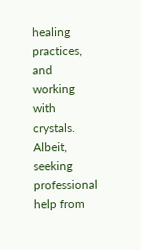healing practices, and working with crystals. Albeit, seeking professional help from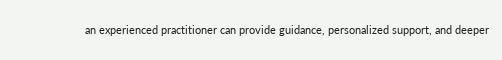an experienced practitioner can provide guidance, personalized support, and deeper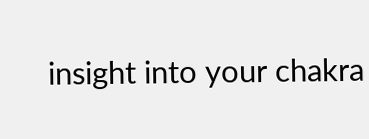insight into your chakra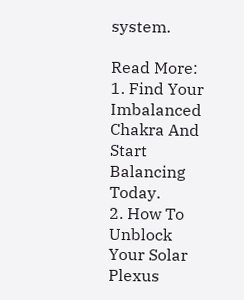system.

Read More:
1. Find Your Imbalanced Chakra And Start Balancing Today.
2. How To Unblock Your Solar Plexus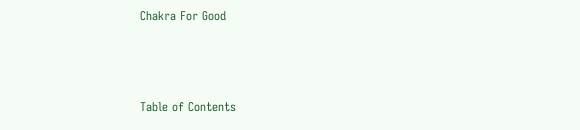Chakra For Good



Table of Contents